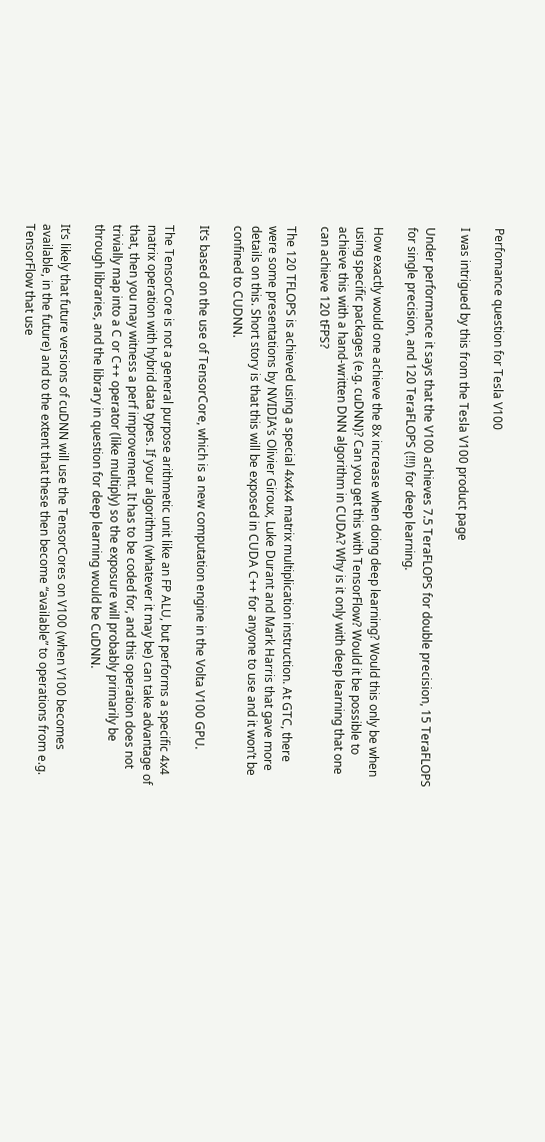Perfomance question for Tesla V100

I was intrigued by this from the Tesla V100 product page

Under performance it says that the V100 achieves 7.5 TeraFLOPS for double precision, 15 TeraFLOPS for single precision, and 120 TeraFLOPS (!!!) for deep learning.

How exactly would one achieve the 8x increase when doing deep learning? Would this only be when using specific packages (e.g. cuDNN)? Can you get this with TensorFlow? Would it be possible to achieve this with a hand-written DNN algorithm in CUDA? Why is it only with deep learning that one can achieve 120 tFPS?

The 120 TFLOPS is achieved using a special 4x4x4 matrix multiplication instruction. At GTC, there were some presentations by NVIDIA’s Olivier Giroux, Luke Durant and Mark Harris that gave more details on this. Short story is that this will be exposed in CUDA C++ for anyone to use and it won’t be confined to CUDNN.

It’s based on the use of TensorCore, which is a new computation engine in the Volta V100 GPU.

The TensorCore is not a general purpose arithmetic unit like an FP ALU, but performs a specific 4x4 matrix operation with hybrid data types. If your algorithm (whatever it may be) can take advantage of that, then you may witness a perf improvement. It has to be coded for, and this operation does not trivially map into a C or C++ operator (like multiply) so the exposure will probably primarily be through libraries, and the library in question for deep learning would be CuDNN.

It’s likely that future versions of cuDNN will use the TensorCores on V100 (when V100 becomes available, in the future) and to the extent that these then become “available” to operations from e.g. TensorFlow that use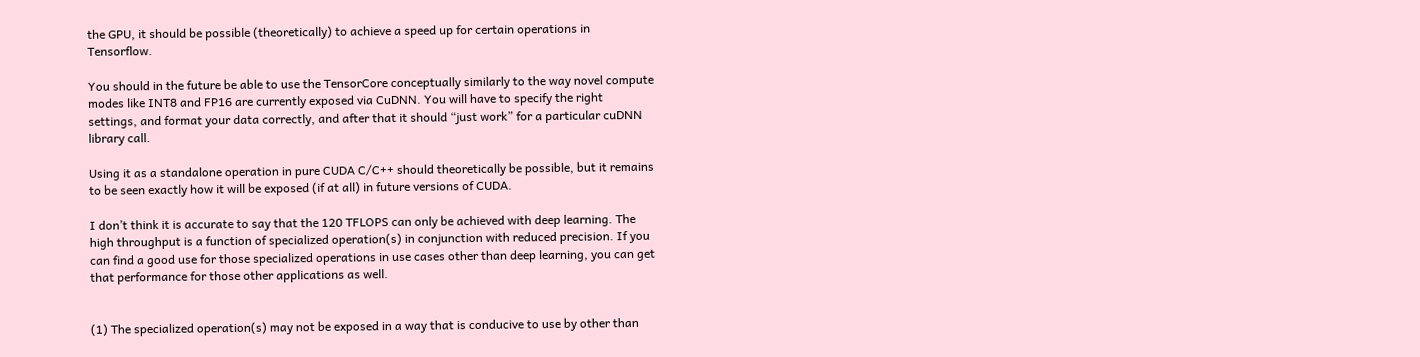the GPU, it should be possible (theoretically) to achieve a speed up for certain operations in Tensorflow.

You should in the future be able to use the TensorCore conceptually similarly to the way novel compute modes like INT8 and FP16 are currently exposed via CuDNN. You will have to specify the right settings, and format your data correctly, and after that it should “just work” for a particular cuDNN library call.

Using it as a standalone operation in pure CUDA C/C++ should theoretically be possible, but it remains to be seen exactly how it will be exposed (if at all) in future versions of CUDA.

I don’t think it is accurate to say that the 120 TFLOPS can only be achieved with deep learning. The high throughput is a function of specialized operation(s) in conjunction with reduced precision. If you can find a good use for those specialized operations in use cases other than deep learning, you can get that performance for those other applications as well.


(1) The specialized operation(s) may not be exposed in a way that is conducive to use by other than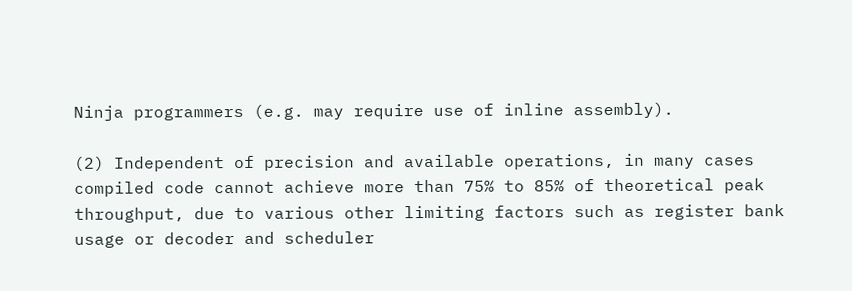Ninja programmers (e.g. may require use of inline assembly).

(2) Independent of precision and available operations, in many cases compiled code cannot achieve more than 75% to 85% of theoretical peak throughput, due to various other limiting factors such as register bank usage or decoder and scheduler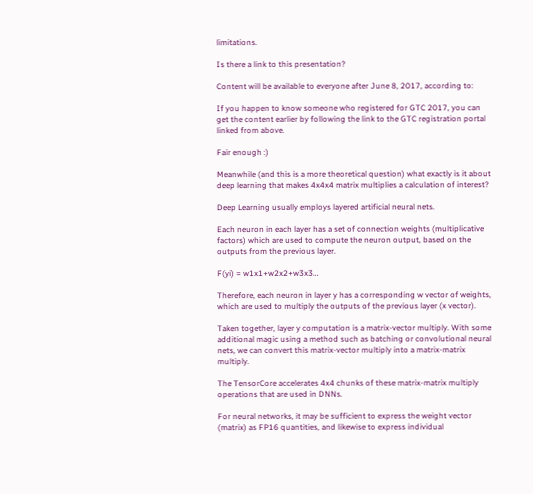limitations.

Is there a link to this presentation?

Content will be available to everyone after June 8, 2017, according to:

If you happen to know someone who registered for GTC 2017, you can get the content earlier by following the link to the GTC registration portal linked from above.

Fair enough :)

Meanwhile (and this is a more theoretical question) what exactly is it about deep learning that makes 4x4x4 matrix multiplies a calculation of interest?

Deep Learning usually employs layered artificial neural nets.

Each neuron in each layer has a set of connection weights (multiplicative factors) which are used to compute the neuron output, based on the outputs from the previous layer.

F(yi) = w1x1+w2x2+w3x3…

Therefore, each neuron in layer y has a corresponding w vector of weights, which are used to multiply the outputs of the previous layer (x vector).

Taken together, layer y computation is a matrix-vector multiply. With some additional magic using a method such as batching or convolutional neural nets, we can convert this matrix-vector multiply into a matrix-matrix multiply.

The TensorCore accelerates 4x4 chunks of these matrix-matrix multiply operations that are used in DNNs.

For neural networks, it may be sufficient to express the weight vector (matrix) as FP16 quantities, and likewise to express individual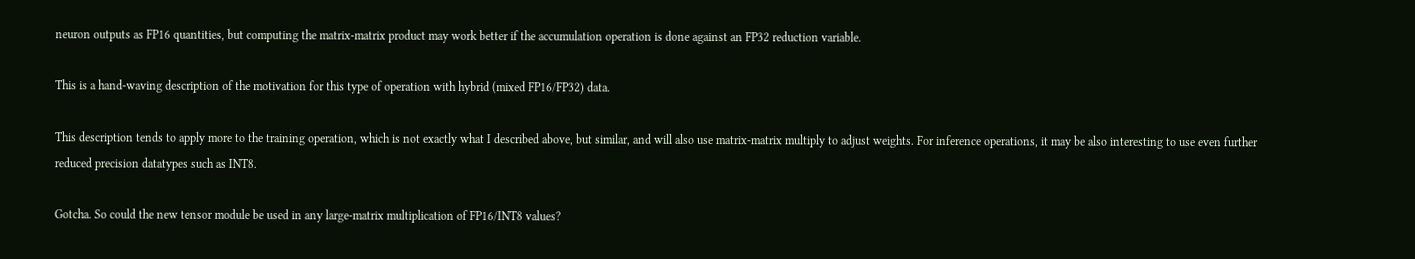neuron outputs as FP16 quantities, but computing the matrix-matrix product may work better if the accumulation operation is done against an FP32 reduction variable.

This is a hand-waving description of the motivation for this type of operation with hybrid (mixed FP16/FP32) data.

This description tends to apply more to the training operation, which is not exactly what I described above, but similar, and will also use matrix-matrix multiply to adjust weights. For inference operations, it may be also interesting to use even further reduced precision datatypes such as INT8.

Gotcha. So could the new tensor module be used in any large-matrix multiplication of FP16/INT8 values?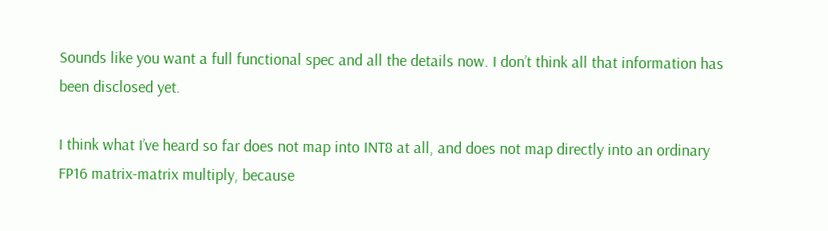Sounds like you want a full functional spec and all the details now. I don’t think all that information has been disclosed yet.

I think what I’ve heard so far does not map into INT8 at all, and does not map directly into an ordinary FP16 matrix-matrix multiply, because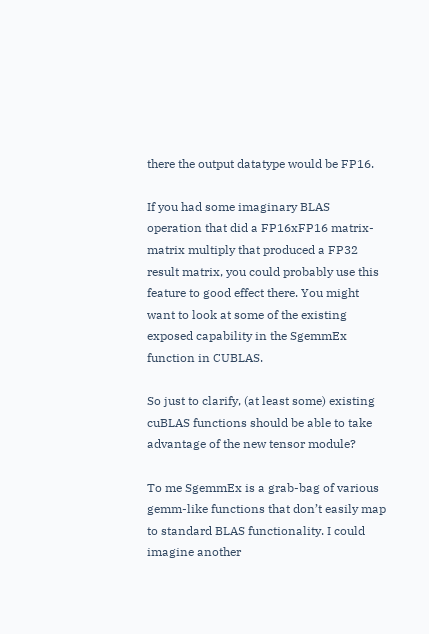there the output datatype would be FP16.

If you had some imaginary BLAS operation that did a FP16xFP16 matrix-matrix multiply that produced a FP32 result matrix, you could probably use this feature to good effect there. You might want to look at some of the existing exposed capability in the SgemmEx function in CUBLAS.

So just to clarify, (at least some) existing cuBLAS functions should be able to take advantage of the new tensor module?

To me SgemmEx is a grab-bag of various gemm-like functions that don’t easily map to standard BLAS functionality. I could imagine another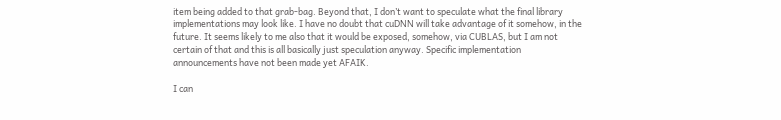item being added to that grab-bag. Beyond that, I don’t want to speculate what the final library implementations may look like. I have no doubt that cuDNN will take advantage of it somehow, in the future. It seems likely to me also that it would be exposed, somehow, via CUBLAS, but I am not certain of that and this is all basically just speculation anyway. Specific implementation announcements have not been made yet AFAIK.

I can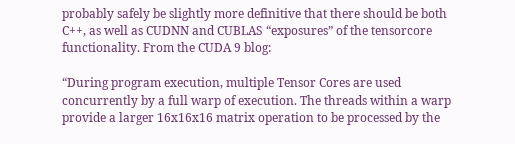probably safely be slightly more definitive that there should be both C++, as well as CUDNN and CUBLAS “exposures” of the tensorcore functionality. From the CUDA 9 blog:

“During program execution, multiple Tensor Cores are used concurrently by a full warp of execution. The threads within a warp provide a larger 16x16x16 matrix operation to be processed by the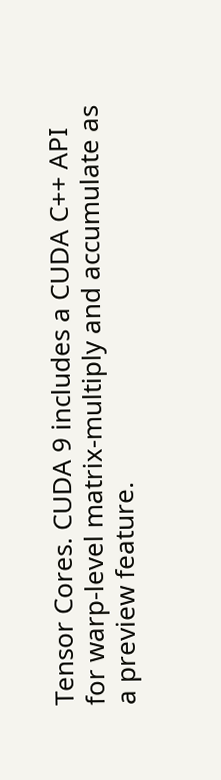Tensor Cores. CUDA 9 includes a CUDA C++ API for warp-level matrix-multiply and accumulate as a preview feature.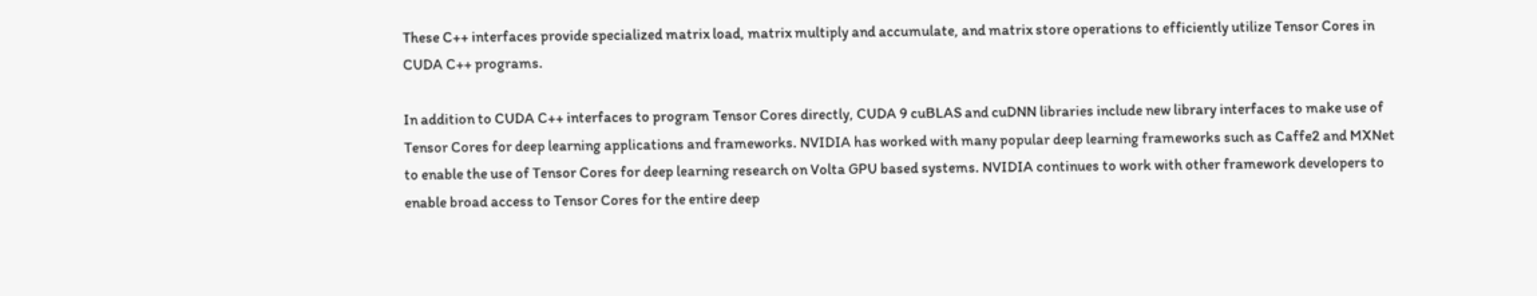These C++ interfaces provide specialized matrix load, matrix multiply and accumulate, and matrix store operations to efficiently utilize Tensor Cores in CUDA C++ programs.

In addition to CUDA C++ interfaces to program Tensor Cores directly, CUDA 9 cuBLAS and cuDNN libraries include new library interfaces to make use of Tensor Cores for deep learning applications and frameworks. NVIDIA has worked with many popular deep learning frameworks such as Caffe2 and MXNet to enable the use of Tensor Cores for deep learning research on Volta GPU based systems. NVIDIA continues to work with other framework developers to enable broad access to Tensor Cores for the entire deep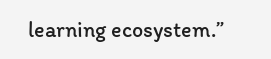learning ecosystem.”